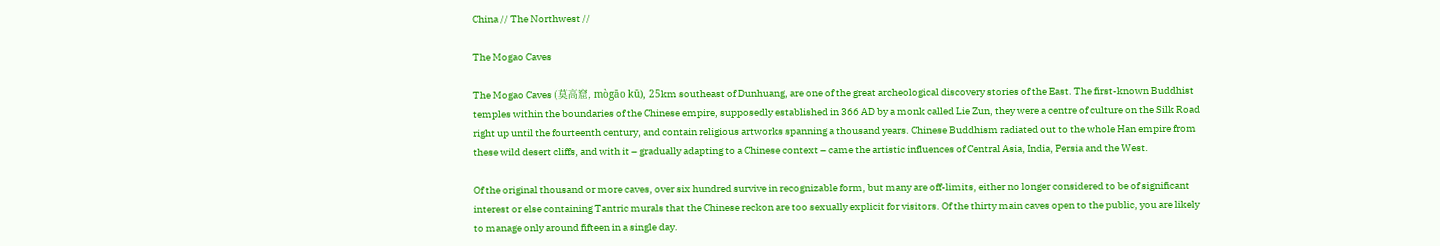China // The Northwest //

The Mogao Caves

The Mogao Caves (莫高窟, mògāo kū), 25km southeast of Dunhuang, are one of the great archeological discovery stories of the East. The first-known Buddhist temples within the boundaries of the Chinese empire, supposedly established in 366 AD by a monk called Lie Zun, they were a centre of culture on the Silk Road right up until the fourteenth century, and contain religious artworks spanning a thousand years. Chinese Buddhism radiated out to the whole Han empire from these wild desert cliffs, and with it – gradually adapting to a Chinese context – came the artistic influences of Central Asia, India, Persia and the West.

Of the original thousand or more caves, over six hundred survive in recognizable form, but many are off-limits, either no longer considered to be of significant interest or else containing Tantric murals that the Chinese reckon are too sexually explicit for visitors. Of the thirty main caves open to the public, you are likely to manage only around fifteen in a single day.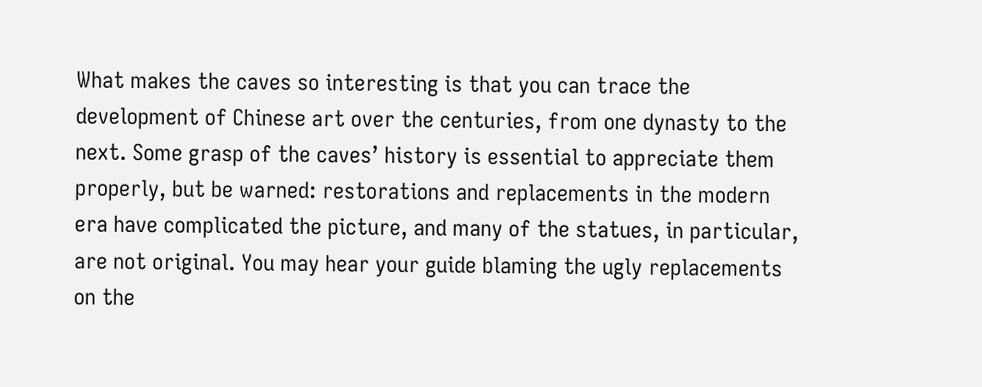What makes the caves so interesting is that you can trace the development of Chinese art over the centuries, from one dynasty to the next. Some grasp of the caves’ history is essential to appreciate them properly, but be warned: restorations and replacements in the modern era have complicated the picture, and many of the statues, in particular, are not original. You may hear your guide blaming the ugly replacements on the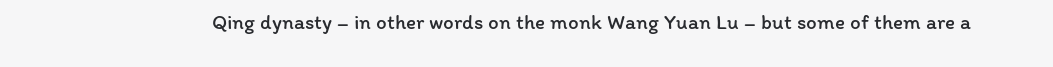Qing dynasty – in other words on the monk Wang Yuan Lu – but some of them are a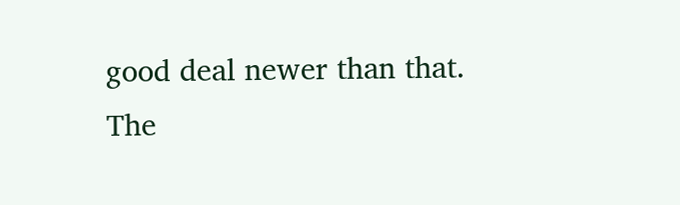good deal newer than that. The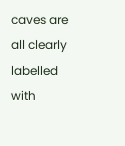caves are all clearly labelled with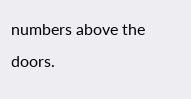numbers above the doors.